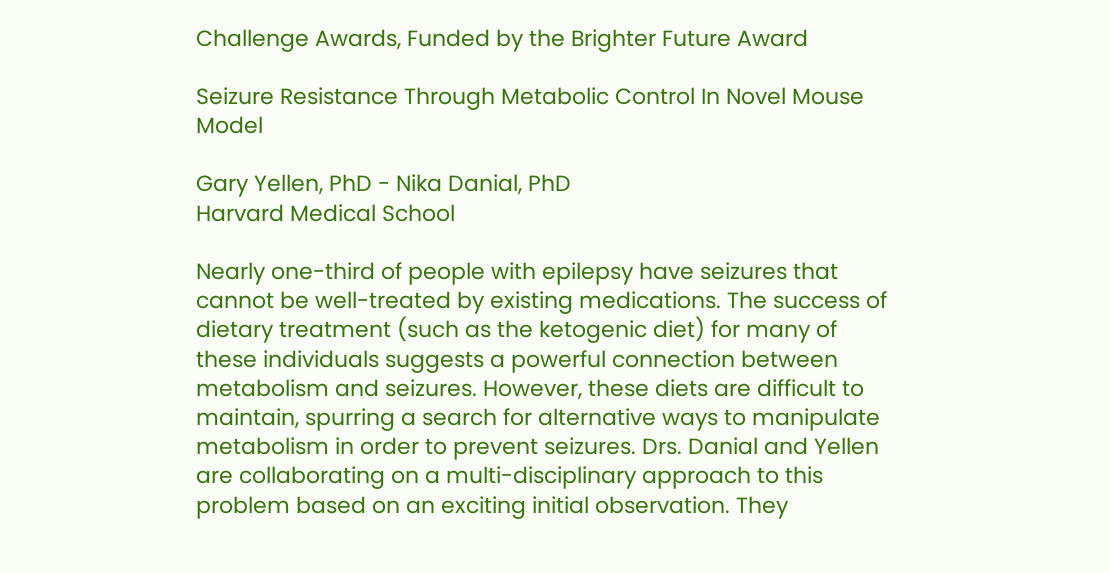Challenge Awards, Funded by the Brighter Future Award

Seizure Resistance Through Metabolic Control In Novel Mouse Model

Gary Yellen, PhD - Nika Danial, PhD
Harvard Medical School

Nearly one-third of people with epilepsy have seizures that cannot be well-treated by existing medications. The success of dietary treatment (such as the ketogenic diet) for many of these individuals suggests a powerful connection between metabolism and seizures. However, these diets are difficult to maintain, spurring a search for alternative ways to manipulate metabolism in order to prevent seizures. Drs. Danial and Yellen are collaborating on a multi-disciplinary approach to this problem based on an exciting initial observation. They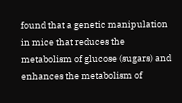found that a genetic manipulation in mice that reduces the metabolism of glucose (sugars) and enhances the metabolism of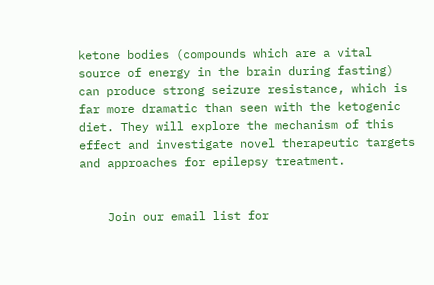ketone bodies (compounds which are a vital source of energy in the brain during fasting) can produce strong seizure resistance, which is far more dramatic than seen with the ketogenic diet. They will explore the mechanism of this effect and investigate novel therapeutic targets and approaches for epilepsy treatment.


    Join our email list for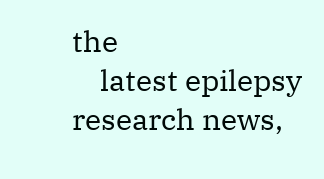the
    latest epilepsy research news,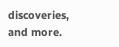discoveries, and more.